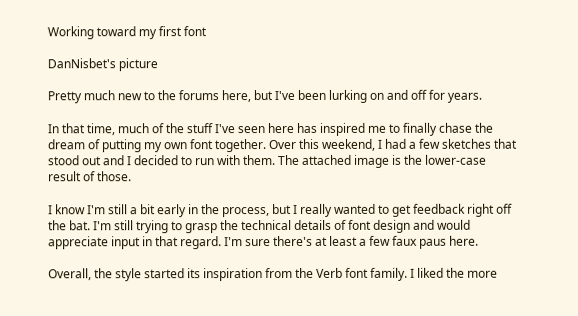Working toward my first font

DanNisbet's picture

Pretty much new to the forums here, but I've been lurking on and off for years.

In that time, much of the stuff I've seen here has inspired me to finally chase the dream of putting my own font together. Over this weekend, I had a few sketches that stood out and I decided to run with them. The attached image is the lower-case result of those.

I know I'm still a bit early in the process, but I really wanted to get feedback right off the bat. I'm still trying to grasp the technical details of font design and would appreciate input in that regard. I'm sure there's at least a few faux paus here.

Overall, the style started its inspiration from the Verb font family. I liked the more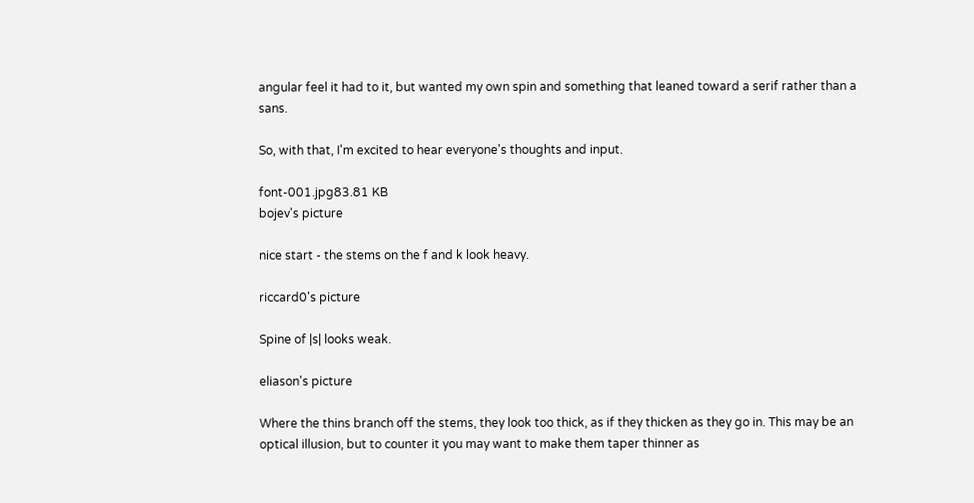angular feel it had to it, but wanted my own spin and something that leaned toward a serif rather than a sans.

So, with that, I'm excited to hear everyone's thoughts and input.

font-001.jpg83.81 KB
bojev's picture

nice start - the stems on the f and k look heavy.

riccard0's picture

Spine of |s| looks weak.

eliason's picture

Where the thins branch off the stems, they look too thick, as if they thicken as they go in. This may be an optical illusion, but to counter it you may want to make them taper thinner as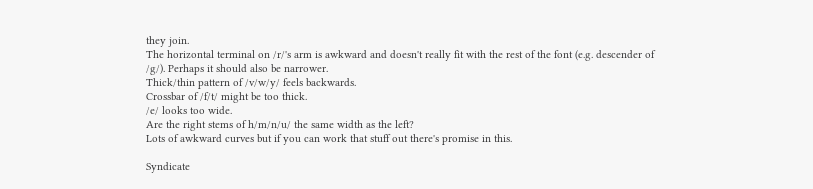they join.
The horizontal terminal on /r/'s arm is awkward and doesn't really fit with the rest of the font (e.g. descender of /g/). Perhaps it should also be narrower.
Thick/thin pattern of /v/w/y/ feels backwards.
Crossbar of /f/t/ might be too thick.
/e/ looks too wide.
Are the right stems of h/m/n/u/ the same width as the left?
Lots of awkward curves but if you can work that stuff out there's promise in this.

Syndicate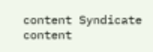content Syndicate content